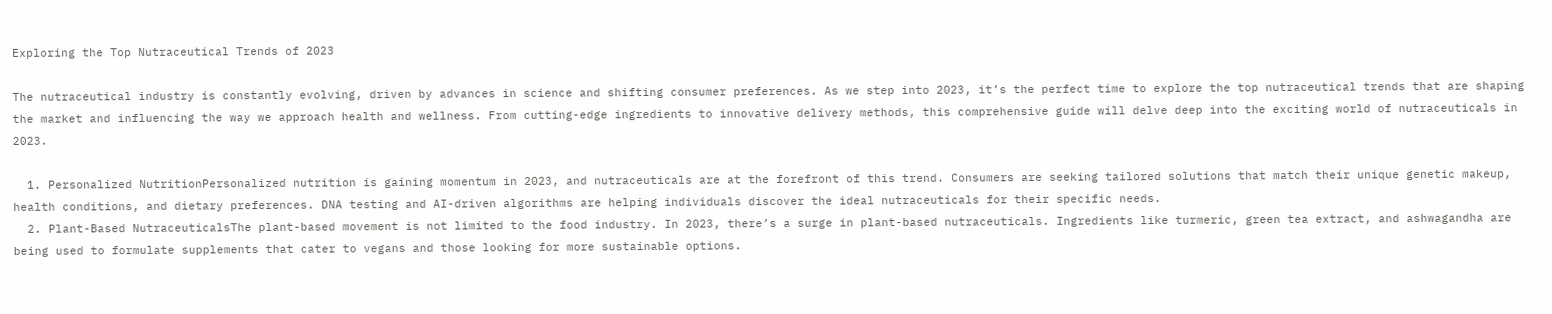Exploring the Top Nutraceutical Trends of 2023

The nutraceutical industry is constantly evolving, driven by advances in science and shifting consumer preferences. As we step into 2023, it’s the perfect time to explore the top nutraceutical trends that are shaping the market and influencing the way we approach health and wellness. From cutting-edge ingredients to innovative delivery methods, this comprehensive guide will delve deep into the exciting world of nutraceuticals in 2023.

  1. Personalized NutritionPersonalized nutrition is gaining momentum in 2023, and nutraceuticals are at the forefront of this trend. Consumers are seeking tailored solutions that match their unique genetic makeup, health conditions, and dietary preferences. DNA testing and AI-driven algorithms are helping individuals discover the ideal nutraceuticals for their specific needs.
  2. Plant-Based NutraceuticalsThe plant-based movement is not limited to the food industry. In 2023, there’s a surge in plant-based nutraceuticals. Ingredients like turmeric, green tea extract, and ashwagandha are being used to formulate supplements that cater to vegans and those looking for more sustainable options.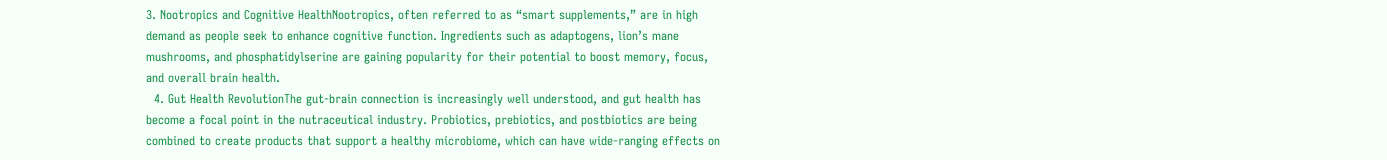3. Nootropics and Cognitive HealthNootropics, often referred to as “smart supplements,” are in high demand as people seek to enhance cognitive function. Ingredients such as adaptogens, lion’s mane mushrooms, and phosphatidylserine are gaining popularity for their potential to boost memory, focus, and overall brain health.
  4. Gut Health RevolutionThe gut-brain connection is increasingly well understood, and gut health has become a focal point in the nutraceutical industry. Probiotics, prebiotics, and postbiotics are being combined to create products that support a healthy microbiome, which can have wide-ranging effects on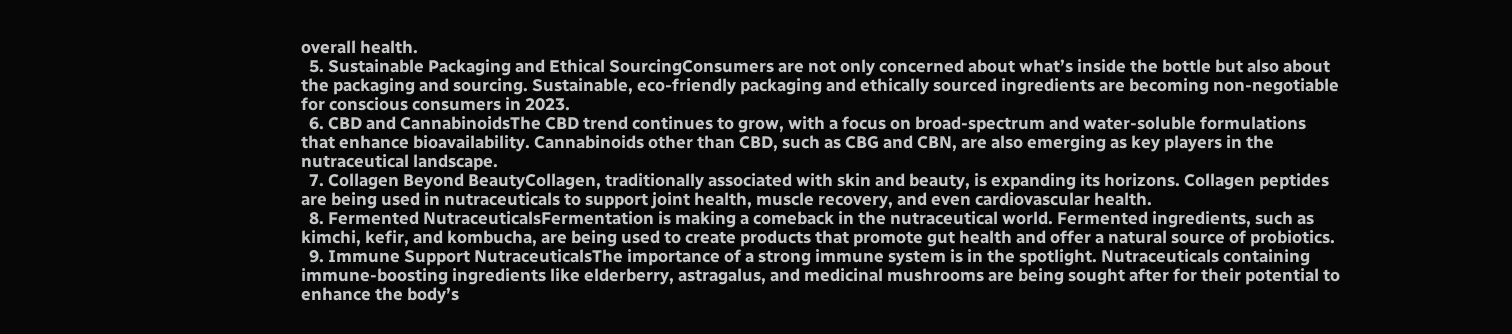overall health.
  5. Sustainable Packaging and Ethical SourcingConsumers are not only concerned about what’s inside the bottle but also about the packaging and sourcing. Sustainable, eco-friendly packaging and ethically sourced ingredients are becoming non-negotiable for conscious consumers in 2023.
  6. CBD and CannabinoidsThe CBD trend continues to grow, with a focus on broad-spectrum and water-soluble formulations that enhance bioavailability. Cannabinoids other than CBD, such as CBG and CBN, are also emerging as key players in the nutraceutical landscape.
  7. Collagen Beyond BeautyCollagen, traditionally associated with skin and beauty, is expanding its horizons. Collagen peptides are being used in nutraceuticals to support joint health, muscle recovery, and even cardiovascular health.
  8. Fermented NutraceuticalsFermentation is making a comeback in the nutraceutical world. Fermented ingredients, such as kimchi, kefir, and kombucha, are being used to create products that promote gut health and offer a natural source of probiotics.
  9. Immune Support NutraceuticalsThe importance of a strong immune system is in the spotlight. Nutraceuticals containing immune-boosting ingredients like elderberry, astragalus, and medicinal mushrooms are being sought after for their potential to enhance the body’s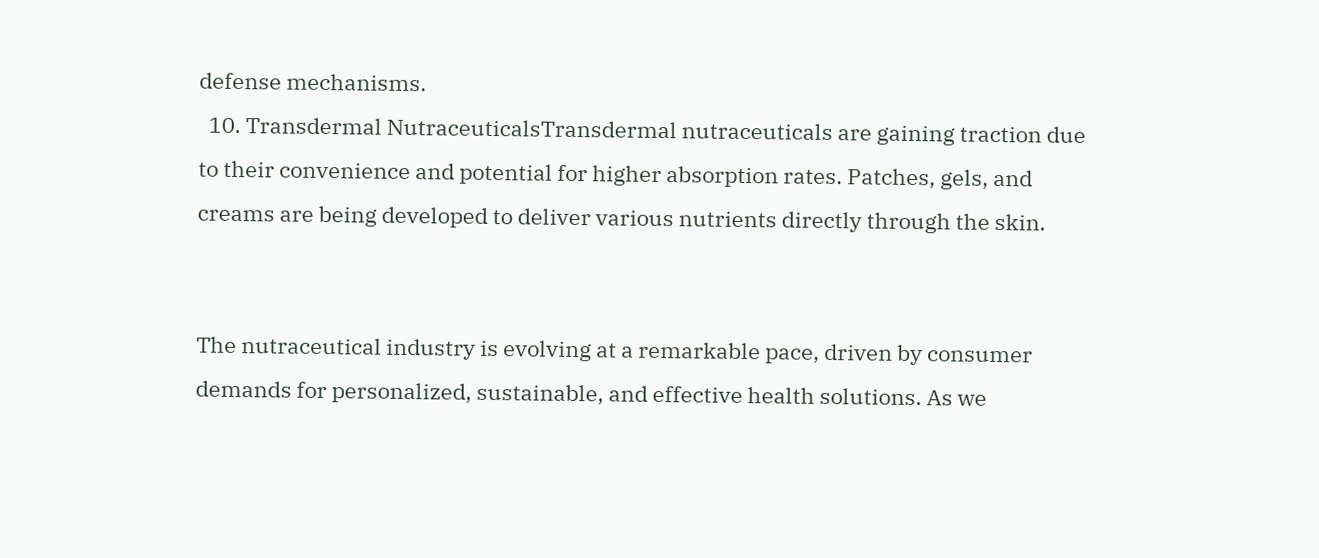defense mechanisms.
  10. Transdermal NutraceuticalsTransdermal nutraceuticals are gaining traction due to their convenience and potential for higher absorption rates. Patches, gels, and creams are being developed to deliver various nutrients directly through the skin.


The nutraceutical industry is evolving at a remarkable pace, driven by consumer demands for personalized, sustainable, and effective health solutions. As we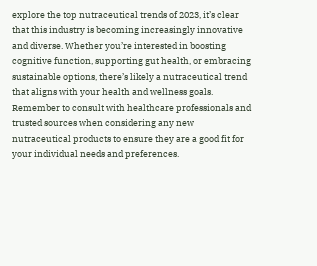explore the top nutraceutical trends of 2023, it’s clear that this industry is becoming increasingly innovative and diverse. Whether you’re interested in boosting cognitive function, supporting gut health, or embracing sustainable options, there’s likely a nutraceutical trend that aligns with your health and wellness goals. Remember to consult with healthcare professionals and trusted sources when considering any new nutraceutical products to ensure they are a good fit for your individual needs and preferences.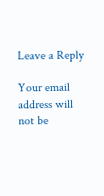Leave a Reply

Your email address will not be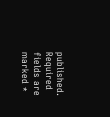published. Required fields are marked *